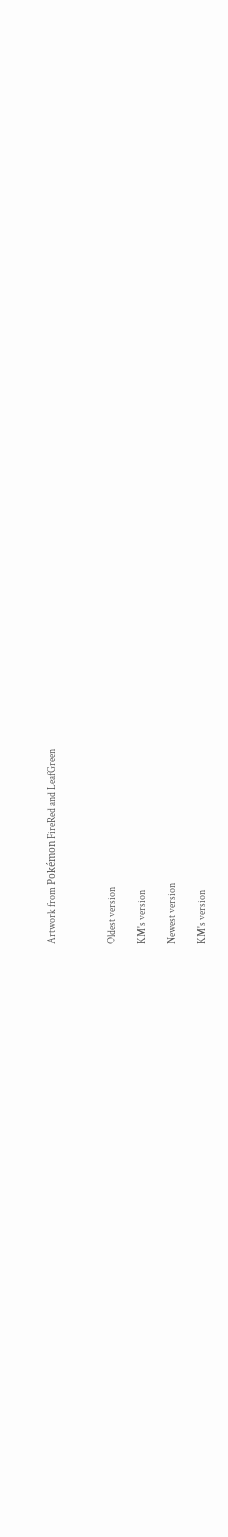Artwork from Pokémon FireRed and LeafGreen



Oldest version

KM's version

Newest version

KM's version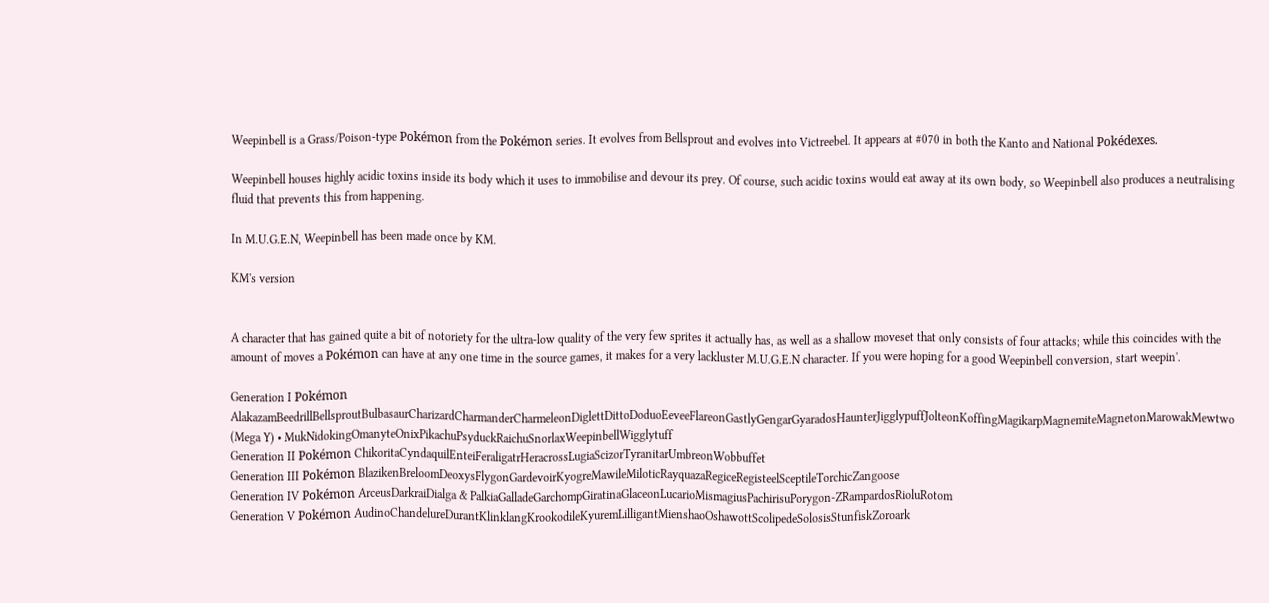Weepinbell is a Grass/Poison-type Pokémon from the Pokémon series. It evolves from Bellsprout and evolves into Victreebel. It appears at #070 in both the Kanto and National Pokédexes.

Weepinbell houses highly acidic toxins inside its body which it uses to immobilise and devour its prey. Of course, such acidic toxins would eat away at its own body, so Weepinbell also produces a neutralising fluid that prevents this from happening.

In M.U.G.E.N, Weepinbell has been made once by KM.

KM's version


A character that has gained quite a bit of notoriety for the ultra-low quality of the very few sprites it actually has, as well as a shallow moveset that only consists of four attacks; while this coincides with the amount of moves a Pokémon can have at any one time in the source games, it makes for a very lackluster M.U.G.E.N character. If you were hoping for a good Weepinbell conversion, start weepin'.

Generation I Pokémon AlakazamBeedrillBellsproutBulbasaurCharizardCharmanderCharmeleonDiglettDittoDoduoEeveeFlareonGastlyGengarGyaradosHaunterJigglypuffJolteonKoffingMagikarpMagnemiteMagnetonMarowakMewtwo (Mega Y) • MukNidokingOmanyteOnixPikachuPsyduckRaichuSnorlaxWeepinbellWigglytuff
Generation II Pokémon ChikoritaCyndaquilEnteiFeraligatrHeracrossLugiaScizorTyranitarUmbreonWobbuffet
Generation III Pokémon BlazikenBreloomDeoxysFlygonGardevoirKyogreMawileMiloticRayquazaRegiceRegisteelSceptileTorchicZangoose
Generation IV Pokémon ArceusDarkraiDialga & PalkiaGalladeGarchompGiratinaGlaceonLucarioMismagiusPachirisuPorygon-ZRampardosRioluRotom
Generation V Pokémon AudinoChandelureDurantKlinklangKrookodileKyuremLilligantMienshaoOshawottScolipedeSolosisStunfiskZoroark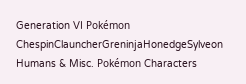Generation VI Pokémon ChespinClauncherGreninjaHonedgeSylveon
Humans & Misc. Pokémon Characters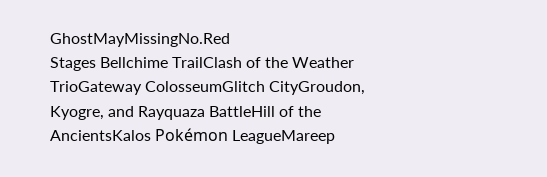GhostMayMissingNo.Red
Stages Bellchime TrailClash of the Weather TrioGateway ColosseumGlitch CityGroudon, Kyogre, and Rayquaza BattleHill of the AncientsKalos Pokémon LeagueMareep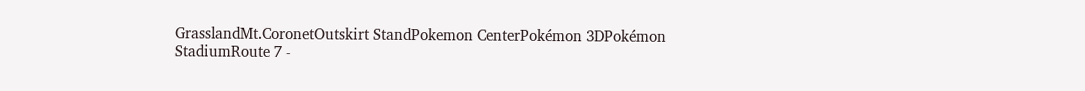GrasslandMt.CoronetOutskirt StandPokemon CenterPokémon 3DPokémon StadiumRoute 7 -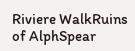Riviere WalkRuins of AlphSpear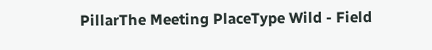PillarThe Meeting PlaceType Wild - Field